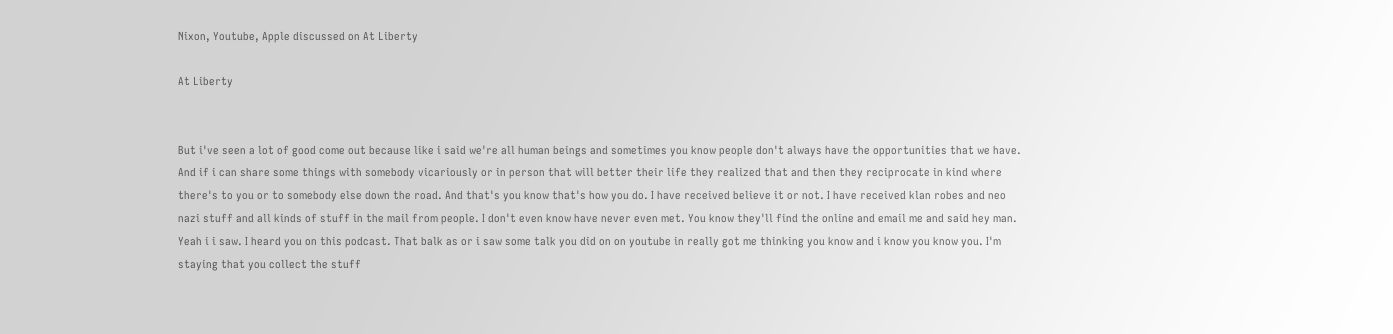Nixon, Youtube, Apple discussed on At Liberty

At Liberty


But i've seen a lot of good come out because like i said we're all human beings and sometimes you know people don't always have the opportunities that we have. And if i can share some things with somebody vicariously or in person that will better their life they realized that and then they reciprocate in kind where there's to you or to somebody else down the road. And that's you know that's how you do. I have received believe it or not. I have received klan robes and neo nazi stuff and all kinds of stuff in the mail from people. I don't even know have never even met. You know they'll find the online and email me and said hey man. Yeah i i saw. I heard you on this podcast. That balk as or i saw some talk you did on on youtube in really got me thinking you know and i know you know you. I'm staying that you collect the stuff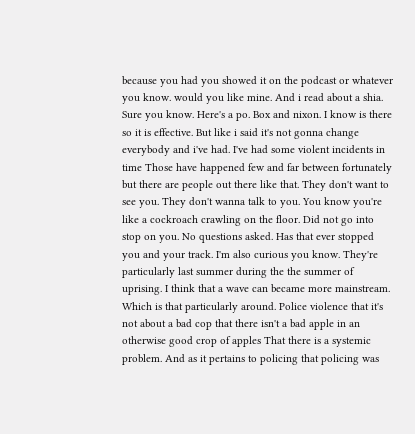because you had you showed it on the podcast or whatever you know. would you like mine. And i read about a shia. Sure you know. Here's a po. Box and nixon. I know is there so it is effective. But like i said it's not gonna change everybody and i've had. I've had some violent incidents in time Those have happened few and far between fortunately but there are people out there like that. They don't want to see you. They don't wanna talk to you. You know you're like a cockroach crawling on the floor. Did not go into stop on you. No questions asked. Has that ever stopped you and your track. I'm also curious you know. They're particularly last summer during the the summer of uprising. I think that a wave can became more mainstream. Which is that particularly around. Police violence that it's not about a bad cop that there isn't a bad apple in an otherwise good crop of apples That there is a systemic problem. And as it pertains to policing that policing was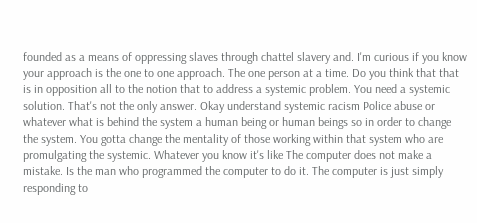founded as a means of oppressing slaves through chattel slavery and. I'm curious if you know your approach is the one to one approach. The one person at a time. Do you think that that is in opposition all to the notion that to address a systemic problem. You need a systemic solution. That's not the only answer. Okay understand systemic racism Police abuse or whatever what is behind the system a human being or human beings so in order to change the system. You gotta change the mentality of those working within that system who are promulgating the systemic. Whatever you know it's like The computer does not make a mistake. Is the man who programmed the computer to do it. The computer is just simply responding to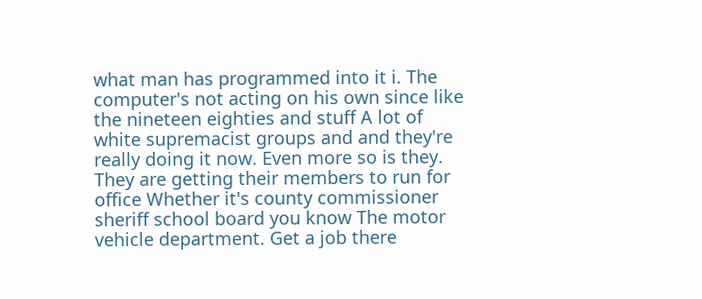what man has programmed into it i. The computer's not acting on his own since like the nineteen eighties and stuff A lot of white supremacist groups and and they're really doing it now. Even more so is they. They are getting their members to run for office Whether it's county commissioner sheriff school board you know The motor vehicle department. Get a job there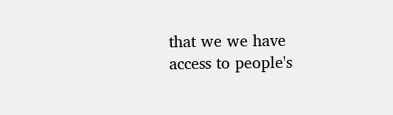that we we have access to people's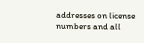addresses on license numbers and all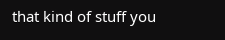that kind of stuff you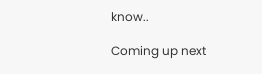know..

Coming up next